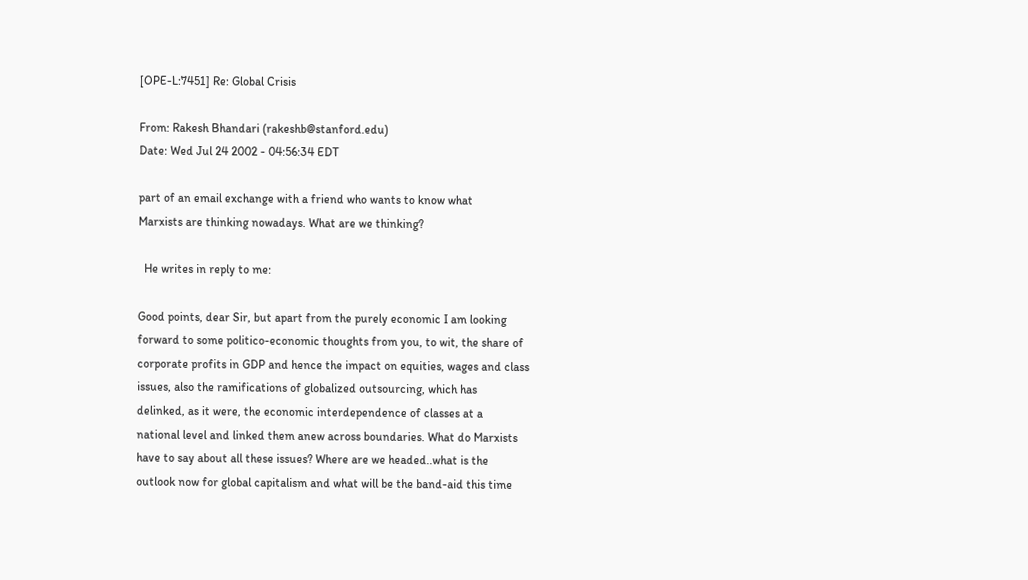[OPE-L:7451] Re: Global Crisis

From: Rakesh Bhandari (rakeshb@stanford.edu)
Date: Wed Jul 24 2002 - 04:56:34 EDT

part of an email exchange with a friend who wants to know what
Marxists are thinking nowadays. What are we thinking?

  He writes in reply to me:

Good points, dear Sir, but apart from the purely economic I am looking
forward to some politico-economic thoughts from you, to wit, the share of
corporate profits in GDP and hence the impact on equities, wages and class
issues, also the ramifications of globalized outsourcing, which has
delinked, as it were, the economic interdependence of classes at a
national level and linked them anew across boundaries. What do Marxists
have to say about all these issues? Where are we headed..what is the
outlook now for global capitalism and what will be the band-aid this time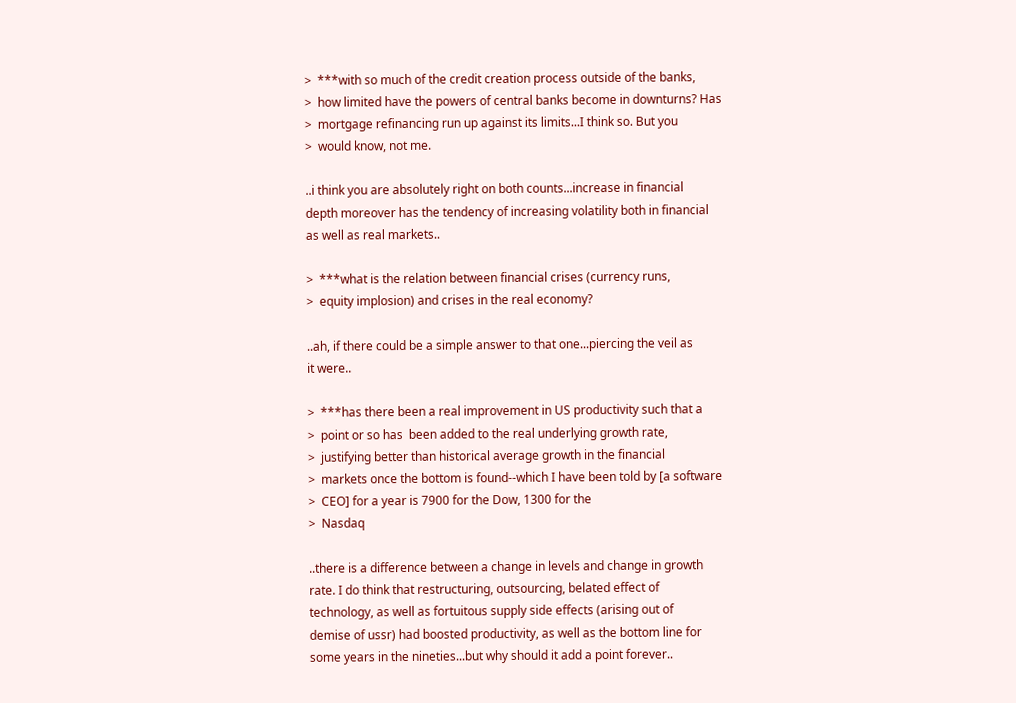>  ***with so much of the credit creation process outside of the banks,
>  how limited have the powers of central banks become in downturns? Has
>  mortgage refinancing run up against its limits...I think so. But you
>  would know, not me.

..i think you are absolutely right on both counts...increase in financial
depth moreover has the tendency of increasing volatility both in financial
as well as real markets..

>  ***what is the relation between financial crises (currency runs,
>  equity implosion) and crises in the real economy?

..ah, if there could be a simple answer to that one...piercing the veil as
it were..

>  ***has there been a real improvement in US productivity such that a
>  point or so has  been added to the real underlying growth rate,
>  justifying better than historical average growth in the financial
>  markets once the bottom is found--which I have been told by [a software
>  CEO] for a year is 7900 for the Dow, 1300 for the
>  Nasdaq

..there is a difference between a change in levels and change in growth
rate. I do think that restructuring, outsourcing, belated effect of
technology, as well as fortuitous supply side effects (arising out of
demise of ussr) had boosted productivity, as well as the bottom line for
some years in the nineties...but why should it add a point forever..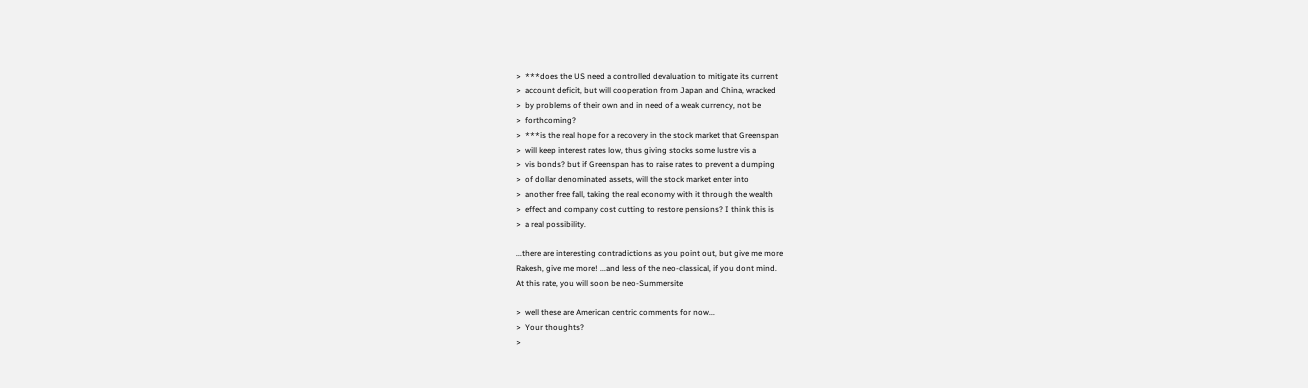>  ***does the US need a controlled devaluation to mitigate its current
>  account deficit, but will cooperation from Japan and China, wracked
>  by problems of their own and in need of a weak currency, not be
>  forthcoming?
>  ***is the real hope for a recovery in the stock market that Greenspan
>  will keep interest rates low, thus giving stocks some lustre vis a
>  vis bonds? but if Greenspan has to raise rates to prevent a dumping
>  of dollar denominated assets, will the stock market enter into
>  another free fall, taking the real economy with it through the wealth
>  effect and company cost cutting to restore pensions? I think this is
>  a real possibility.

...there are interesting contradictions as you point out, but give me more
Rakesh, give me more! ...and less of the neo-classical, if you dont mind.
At this rate, you will soon be neo-Summersite

>  well these are American centric comments for now...
>  Your thoughts?
>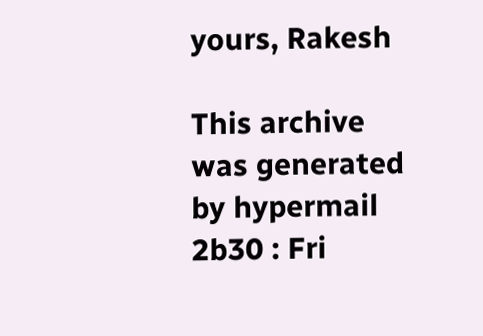yours, Rakesh

This archive was generated by hypermail 2b30 : Fri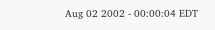Aug 02 2002 - 00:00:04 EDT